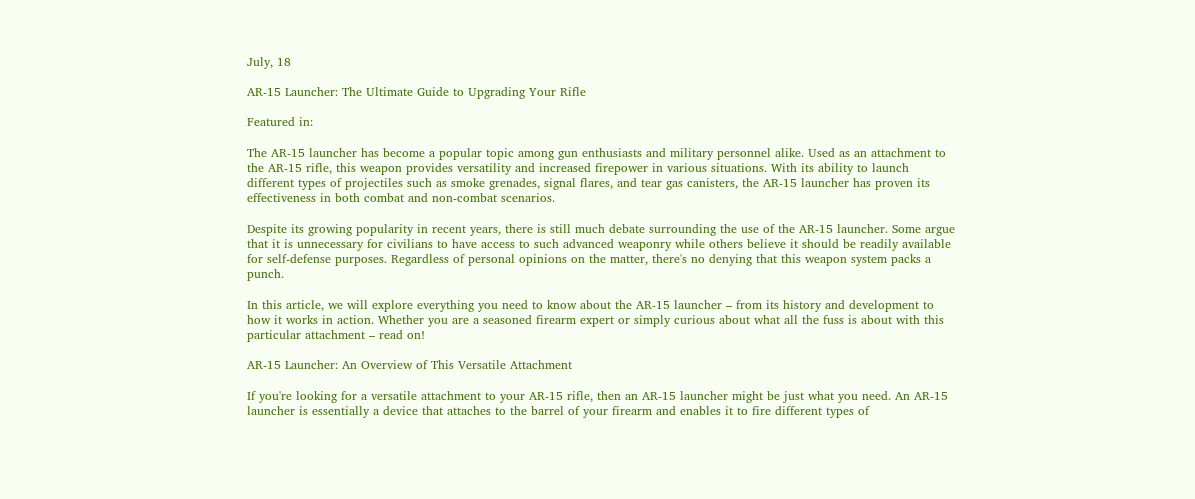July, 18

AR-15 Launcher: The Ultimate Guide to Upgrading Your Rifle

Featured in:

The AR-15 launcher has become a popular topic among gun enthusiasts and military personnel alike. Used as an attachment to the AR-15 rifle, this weapon provides versatility and increased firepower in various situations. With its ability to launch different types of projectiles such as smoke grenades, signal flares, and tear gas canisters, the AR-15 launcher has proven its effectiveness in both combat and non-combat scenarios.

Despite its growing popularity in recent years, there is still much debate surrounding the use of the AR-15 launcher. Some argue that it is unnecessary for civilians to have access to such advanced weaponry while others believe it should be readily available for self-defense purposes. Regardless of personal opinions on the matter, there's no denying that this weapon system packs a punch.

In this article, we will explore everything you need to know about the AR-15 launcher – from its history and development to how it works in action. Whether you are a seasoned firearm expert or simply curious about what all the fuss is about with this particular attachment – read on!

AR-15 Launcher: An Overview of This Versatile Attachment

If you're looking for a versatile attachment to your AR-15 rifle, then an AR-15 launcher might be just what you need. An AR-15 launcher is essentially a device that attaches to the barrel of your firearm and enables it to fire different types of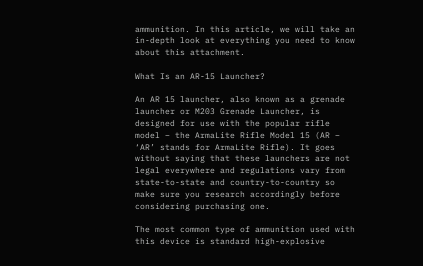ammunition. In this article, we will take an in-depth look at everything you need to know about this attachment.

What Is an AR-15 Launcher?

An AR 15 launcher, also known as a grenade launcher or M203 Grenade Launcher, is designed for use with the popular rifle model – the ArmaLite Rifle Model 15 (AR –  ‘AR’ stands for ArmaLite Rifle). It goes without saying that these launchers are not legal everywhere and regulations vary from state-to-state and country-to-country so make sure you research accordingly before considering purchasing one.

The most common type of ammunition used with this device is standard high-explosive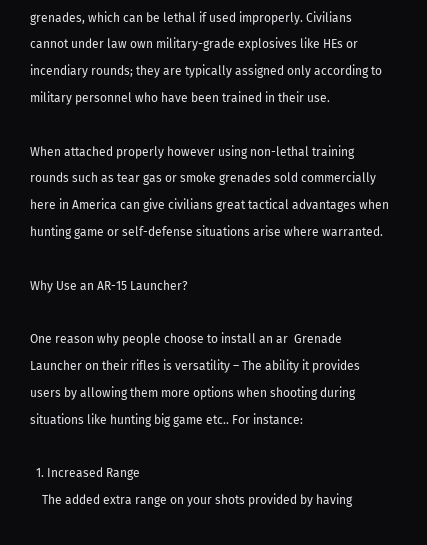grenades, which can be lethal if used improperly. Civilians cannot under law own military-grade explosives like HEs or incendiary rounds; they are typically assigned only according to military personnel who have been trained in their use.

When attached properly however using non-lethal training rounds such as tear gas or smoke grenades sold commercially here in America can give civilians great tactical advantages when hunting game or self-defense situations arise where warranted.

Why Use an AR-15 Launcher?

One reason why people choose to install an ar  Grenade Launcher on their rifles is versatility – The ability it provides users by allowing them more options when shooting during situations like hunting big game etc.. For instance:

  1. Increased Range
    The added extra range on your shots provided by having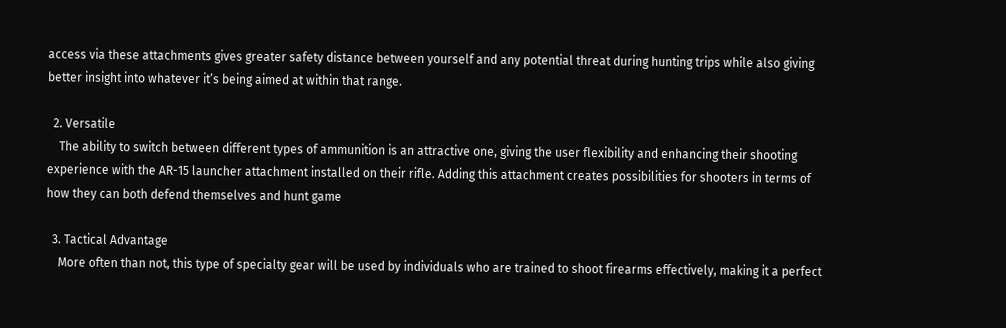access via these attachments gives greater safety distance between yourself and any potential threat during hunting trips while also giving better insight into whatever it’s being aimed at within that range.

  2. Versatile
    The ability to switch between different types of ammunition is an attractive one, giving the user flexibility and enhancing their shooting experience with the AR-15 launcher attachment installed on their rifle. Adding this attachment creates possibilities for shooters in terms of how they can both defend themselves and hunt game

  3. Tactical Advantage
    More often than not, this type of specialty gear will be used by individuals who are trained to shoot firearms effectively, making it a perfect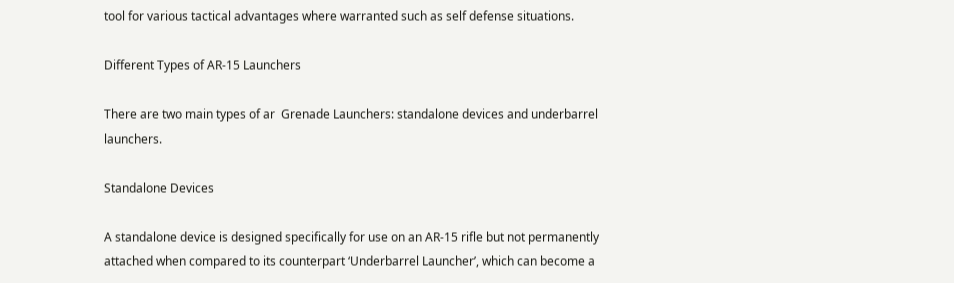tool for various tactical advantages where warranted such as self defense situations.

Different Types of AR-15 Launchers

There are two main types of ar  Grenade Launchers: standalone devices and underbarrel launchers.

Standalone Devices

A standalone device is designed specifically for use on an AR-15 rifle but not permanently attached when compared to its counterpart ‘Underbarrel Launcher’, which can become a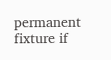permanent fixture if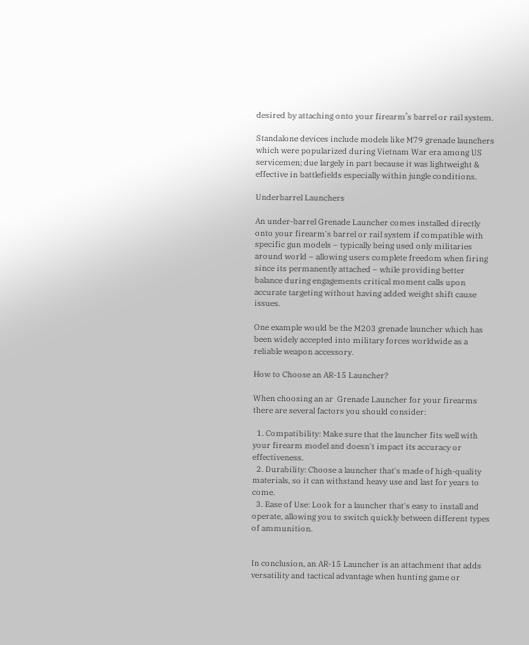desired by attaching onto your firearm’s barrel or rail system.

Standalone devices include models like M79 grenade launchers which were popularized during Vietnam War era among US servicemen; due largely in part because it was lightweight & effective in battlefields especially within jungle conditions.

Underbarrel Launchers

An under-barrel Grenade Launcher comes installed directly onto your firearm's barrel or rail system if compatible with specific gun models – typically being used only militaries around world – allowing users complete freedom when firing since its permanently attached – while providing better balance during engagements critical moment calls upon accurate targeting without having added weight shift cause issues.

One example would be the M203 grenade launcher which has been widely accepted into military forces worldwide as a reliable weapon accessory.

How to Choose an AR-15 Launcher?

When choosing an ar  Grenade Launcher for your firearms there are several factors you should consider:

  1. Compatibility: Make sure that the launcher fits well with your firearm model and doesn't impact its accuracy or effectiveness.
  2. Durability: Choose a launcher that's made of high-quality materials, so it can withstand heavy use and last for years to come.
  3. Ease of Use: Look for a launcher that's easy to install and operate, allowing you to switch quickly between different types of ammunition.


In conclusion, an AR-15 Launcher is an attachment that adds versatility and tactical advantage when hunting game or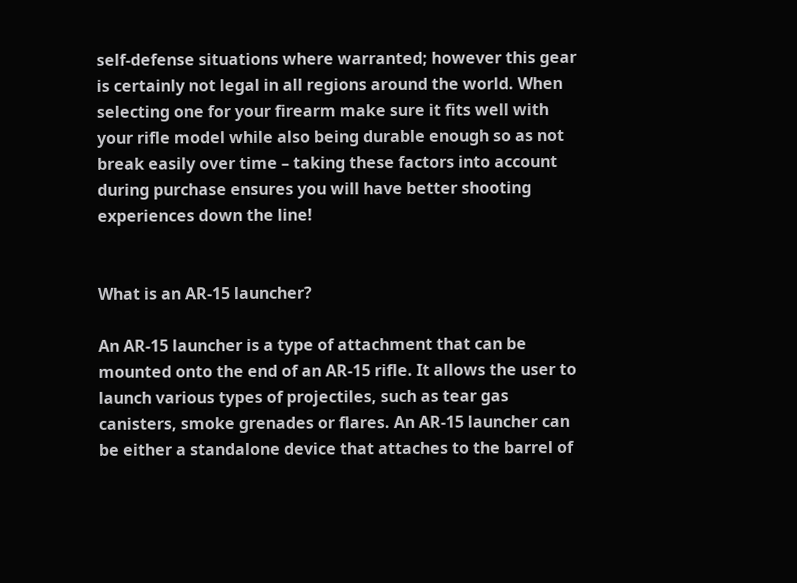self-defense situations where warranted; however this gear is certainly not legal in all regions around the world. When selecting one for your firearm make sure it fits well with your rifle model while also being durable enough so as not break easily over time – taking these factors into account during purchase ensures you will have better shooting experiences down the line!


What is an AR-15 launcher?

An AR-15 launcher is a type of attachment that can be mounted onto the end of an AR-15 rifle. It allows the user to launch various types of projectiles, such as tear gas canisters, smoke grenades or flares. An AR-15 launcher can be either a standalone device that attaches to the barrel of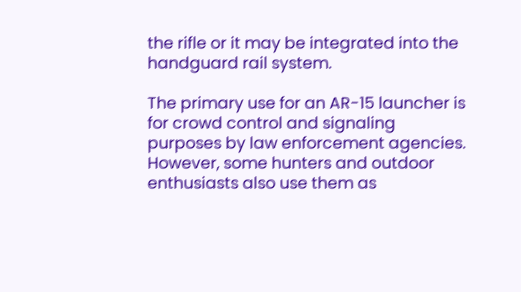the rifle or it may be integrated into the handguard rail system.

The primary use for an AR-15 launcher is for crowd control and signaling purposes by law enforcement agencies. However, some hunters and outdoor enthusiasts also use them as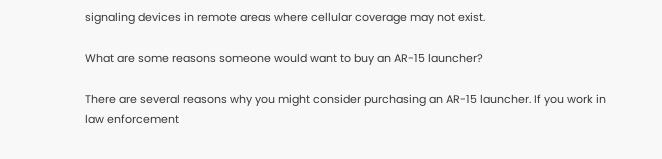signaling devices in remote areas where cellular coverage may not exist.

What are some reasons someone would want to buy an AR-15 launcher?

There are several reasons why you might consider purchasing an AR-15 launcher. If you work in law enforcement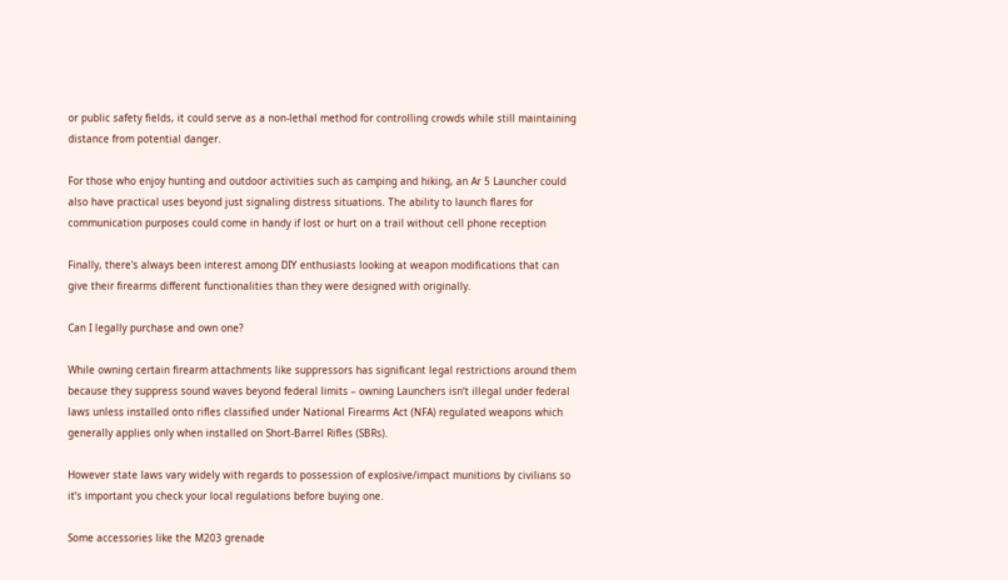or public safety fields, it could serve as a non-lethal method for controlling crowds while still maintaining distance from potential danger.

For those who enjoy hunting and outdoor activities such as camping and hiking, an Ar 5 Launcher could also have practical uses beyond just signaling distress situations. The ability to launch flares for communication purposes could come in handy if lost or hurt on a trail without cell phone reception

Finally, there's always been interest among DIY enthusiasts looking at weapon modifications that can give their firearms different functionalities than they were designed with originally.

Can I legally purchase and own one?

While owning certain firearm attachments like suppressors has significant legal restrictions around them because they suppress sound waves beyond federal limits – owning Launchers isn’t illegal under federal laws unless installed onto rifles classified under National Firearms Act (NFA) regulated weapons which generally applies only when installed on Short-Barrel Rifles (SBRs).

However state laws vary widely with regards to possession of explosive/impact munitions by civilians so it’s important you check your local regulations before buying one.

Some accessories like the M203 grenade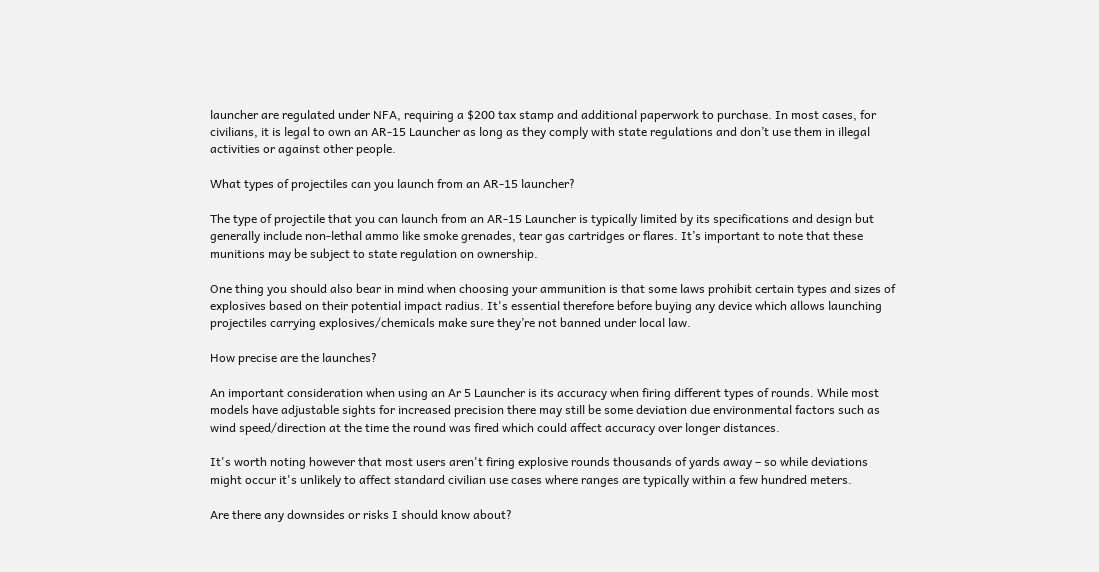launcher are regulated under NFA, requiring a $200 tax stamp and additional paperwork to purchase. In most cases, for civilians, it is legal to own an AR-15 Launcher as long as they comply with state regulations and don’t use them in illegal activities or against other people.

What types of projectiles can you launch from an AR-15 launcher?

The type of projectile that you can launch from an AR-15 Launcher is typically limited by its specifications and design but generally include non-lethal ammo like smoke grenades, tear gas cartridges or flares. It’s important to note that these munitions may be subject to state regulation on ownership.

One thing you should also bear in mind when choosing your ammunition is that some laws prohibit certain types and sizes of explosives based on their potential impact radius. It's essential therefore before buying any device which allows launching projectiles carrying explosives/chemicals make sure they’re not banned under local law.

How precise are the launches?

An important consideration when using an Ar 5 Launcher is its accuracy when firing different types of rounds. While most models have adjustable sights for increased precision there may still be some deviation due environmental factors such as wind speed/direction at the time the round was fired which could affect accuracy over longer distances.

It's worth noting however that most users aren't firing explosive rounds thousands of yards away – so while deviations might occur it's unlikely to affect standard civilian use cases where ranges are typically within a few hundred meters.

Are there any downsides or risks I should know about?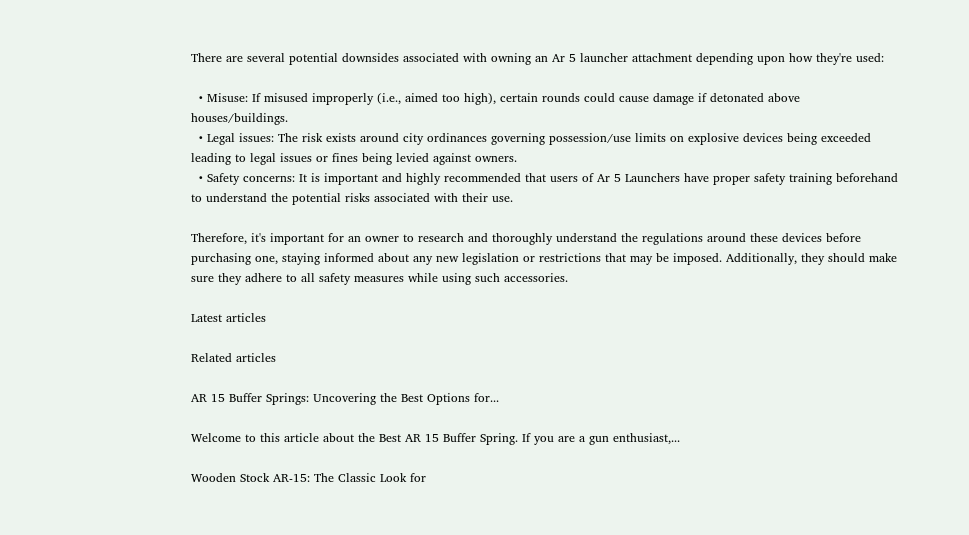There are several potential downsides associated with owning an Ar 5 launcher attachment depending upon how they're used:

  • Misuse: If misused improperly (i.e., aimed too high), certain rounds could cause damage if detonated above houses/buildings.
  • Legal issues: The risk exists around city ordinances governing possession/use limits on explosive devices being exceeded leading to legal issues or fines being levied against owners.
  • Safety concerns: It is important and highly recommended that users of Ar 5 Launchers have proper safety training beforehand to understand the potential risks associated with their use.

Therefore, it's important for an owner to research and thoroughly understand the regulations around these devices before purchasing one, staying informed about any new legislation or restrictions that may be imposed. Additionally, they should make sure they adhere to all safety measures while using such accessories.

Latest articles

Related articles

AR 15 Buffer Springs: Uncovering the Best Options for...

Welcome to this article about the Best AR 15 Buffer Spring. If you are a gun enthusiast,...

Wooden Stock AR-15: The Classic Look for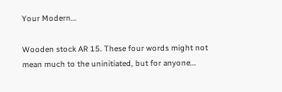Your Modern...

Wooden stock AR 15. These four words might not mean much to the uninitiated, but for anyone...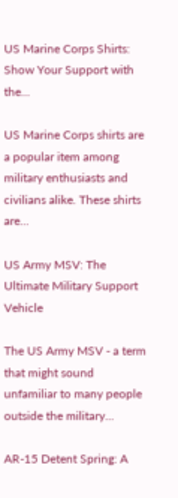US Marine Corps Shirts: Show Your Support with the...

US Marine Corps shirts are a popular item among military enthusiasts and civilians alike. These shirts are...

US Army MSV: The Ultimate Military Support Vehicle

The US Army MSV - a term that might sound unfamiliar to many people outside the military...

AR-15 Detent Spring: A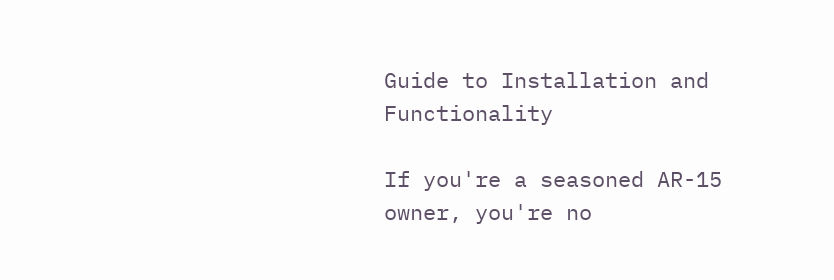Guide to Installation and Functionality

If you're a seasoned AR-15 owner, you're no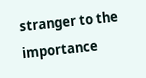stranger to the importance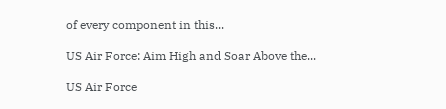of every component in this...

US Air Force: Aim High and Soar Above the...

US Air Force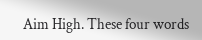Aim High. These four words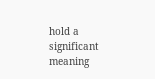hold a significant meaning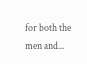for both the men and...